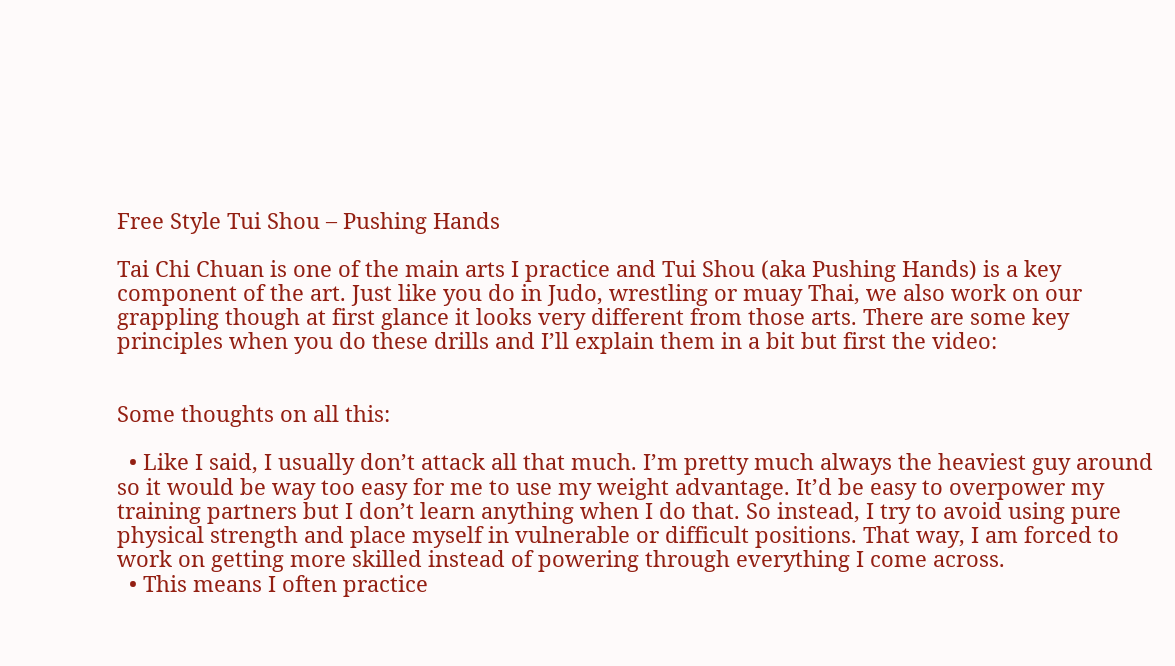Free Style Tui Shou – Pushing Hands

Tai Chi Chuan is one of the main arts I practice and Tui Shou (aka Pushing Hands) is a key component of the art. Just like you do in Judo, wrestling or muay Thai, we also work on our grappling though at first glance it looks very different from those arts. There are some key principles when you do these drills and I’ll explain them in a bit but first the video:


Some thoughts on all this:

  • Like I said, I usually don’t attack all that much. I’m pretty much always the heaviest guy around so it would be way too easy for me to use my weight advantage. It’d be easy to overpower my training partners but I don’t learn anything when I do that. So instead, I try to avoid using pure physical strength and place myself in vulnerable or difficult positions. That way, I am forced to work on getting more skilled instead of powering through everything I come across.
  • This means I often practice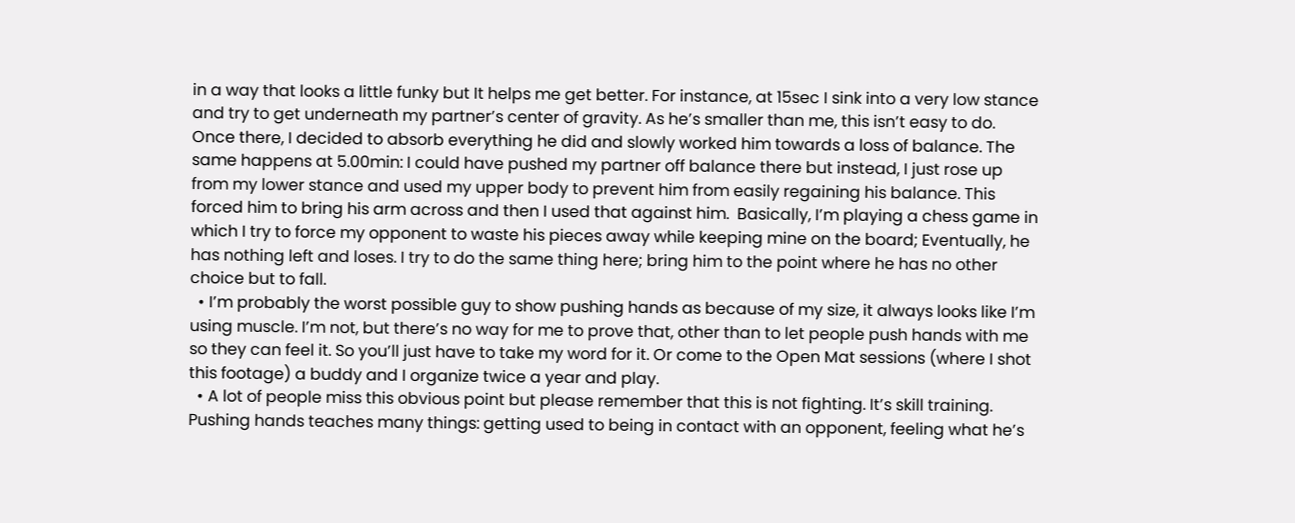in a way that looks a little funky but It helps me get better. For instance, at 15sec I sink into a very low stance and try to get underneath my partner’s center of gravity. As he’s smaller than me, this isn’t easy to do.  Once there, I decided to absorb everything he did and slowly worked him towards a loss of balance. The same happens at 5.00min: I could have pushed my partner off balance there but instead, I just rose up from my lower stance and used my upper body to prevent him from easily regaining his balance. This forced him to bring his arm across and then I used that against him.  Basically, I’m playing a chess game in which I try to force my opponent to waste his pieces away while keeping mine on the board; Eventually, he has nothing left and loses. I try to do the same thing here; bring him to the point where he has no other choice but to fall.
  • I’m probably the worst possible guy to show pushing hands as because of my size, it always looks like I’m using muscle. I’m not, but there’s no way for me to prove that, other than to let people push hands with me so they can feel it. So you’ll just have to take my word for it. Or come to the Open Mat sessions (where I shot this footage) a buddy and I organize twice a year and play.
  • A lot of people miss this obvious point but please remember that this is not fighting. It’s skill training. Pushing hands teaches many things: getting used to being in contact with an opponent, feeling what he’s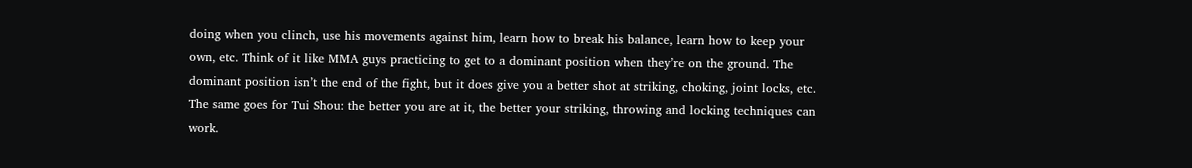doing when you clinch, use his movements against him, learn how to break his balance, learn how to keep your own, etc. Think of it like MMA guys practicing to get to a dominant position when they’re on the ground. The dominant position isn’t the end of the fight, but it does give you a better shot at striking, choking, joint locks, etc. The same goes for Tui Shou: the better you are at it, the better your striking, throwing and locking techniques can work.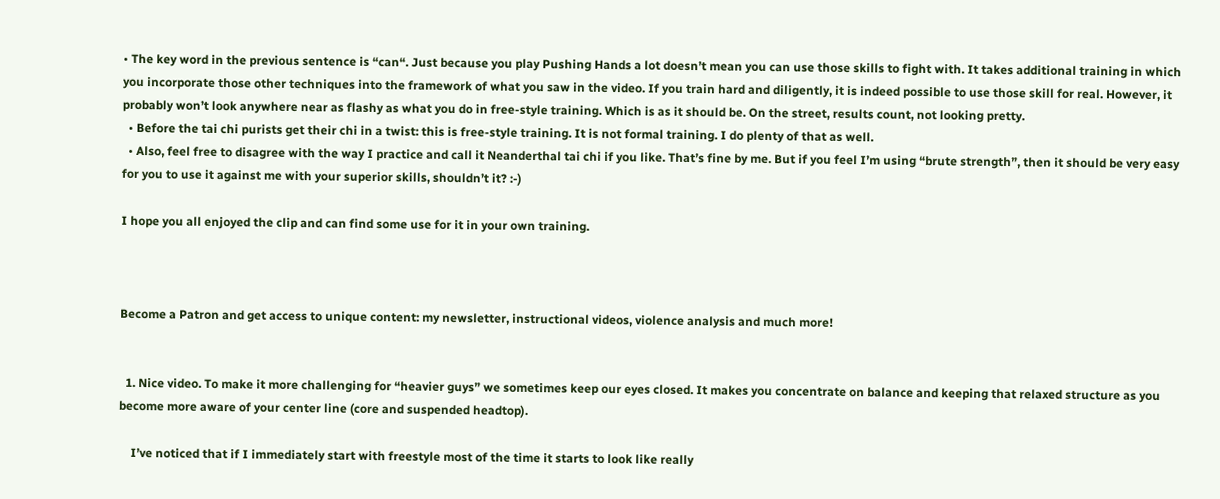• The key word in the previous sentence is “can“. Just because you play Pushing Hands a lot doesn’t mean you can use those skills to fight with. It takes additional training in which you incorporate those other techniques into the framework of what you saw in the video. If you train hard and diligently, it is indeed possible to use those skill for real. However, it probably won’t look anywhere near as flashy as what you do in free-style training. Which is as it should be. On the street, results count, not looking pretty.
  • Before the tai chi purists get their chi in a twist: this is free-style training. It is not formal training. I do plenty of that as well.
  • Also, feel free to disagree with the way I practice and call it Neanderthal tai chi if you like. That’s fine by me. But if you feel I’m using “brute strength”, then it should be very easy for you to use it against me with your superior skills, shouldn’t it? :-)

I hope you all enjoyed the clip and can find some use for it in your own training.



Become a Patron and get access to unique content: my newsletter, instructional videos, violence analysis and much more!


  1. Nice video. To make it more challenging for “heavier guys” we sometimes keep our eyes closed. It makes you concentrate on balance and keeping that relaxed structure as you become more aware of your center line (core and suspended headtop).

    I’ve noticed that if I immediately start with freestyle most of the time it starts to look like really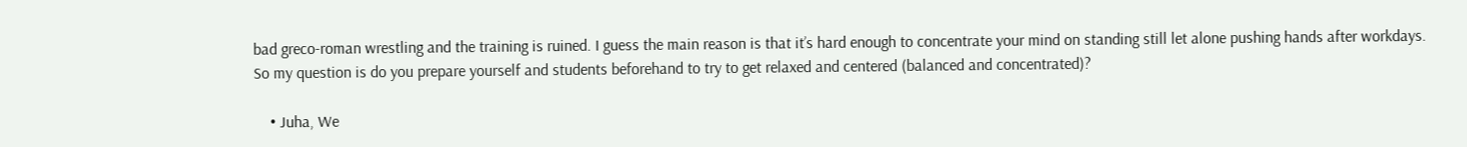bad greco-roman wrestling and the training is ruined. I guess the main reason is that it’s hard enough to concentrate your mind on standing still let alone pushing hands after workdays. So my question is do you prepare yourself and students beforehand to try to get relaxed and centered (balanced and concentrated)?

    • Juha, We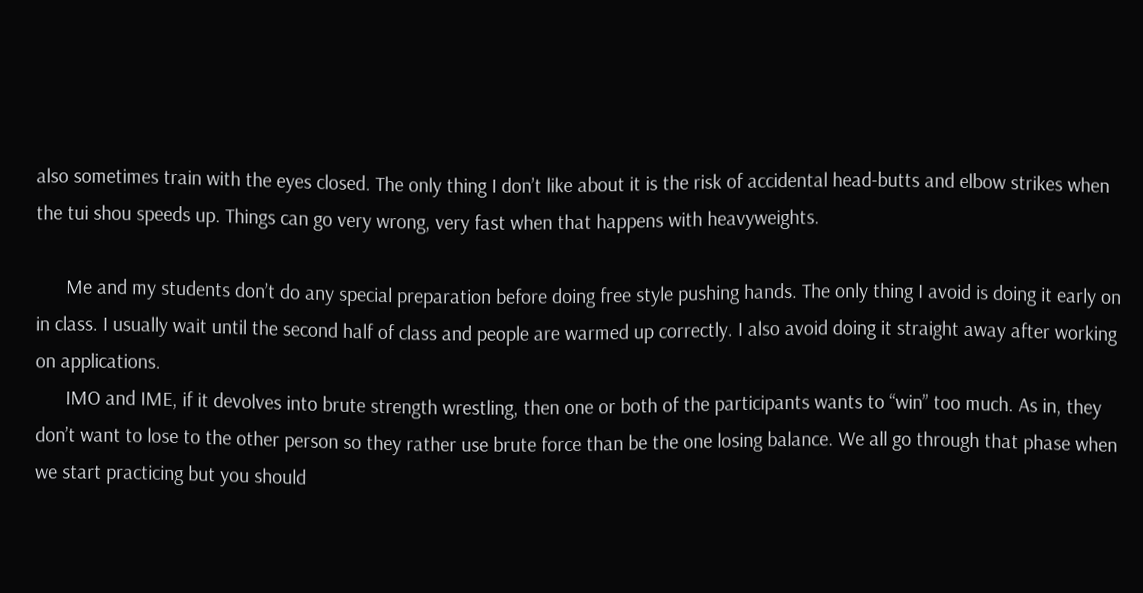also sometimes train with the eyes closed. The only thing I don’t like about it is the risk of accidental head-butts and elbow strikes when the tui shou speeds up. Things can go very wrong, very fast when that happens with heavyweights.

      Me and my students don’t do any special preparation before doing free style pushing hands. The only thing I avoid is doing it early on in class. I usually wait until the second half of class and people are warmed up correctly. I also avoid doing it straight away after working on applications.
      IMO and IME, if it devolves into brute strength wrestling, then one or both of the participants wants to “win” too much. As in, they don’t want to lose to the other person so they rather use brute force than be the one losing balance. We all go through that phase when we start practicing but you should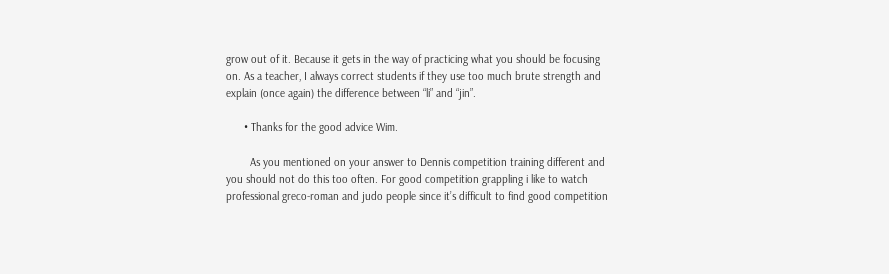grow out of it. Because it gets in the way of practicing what you should be focusing on. As a teacher, I always correct students if they use too much brute strength and explain (once again) the difference between “li” and “jin”.

      • Thanks for the good advice Wim.

        As you mentioned on your answer to Dennis competition training different and you should not do this too often. For good competition grappling i like to watch professional greco-roman and judo people since it’s difficult to find good competition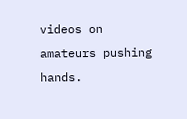videos on amateurs pushing hands.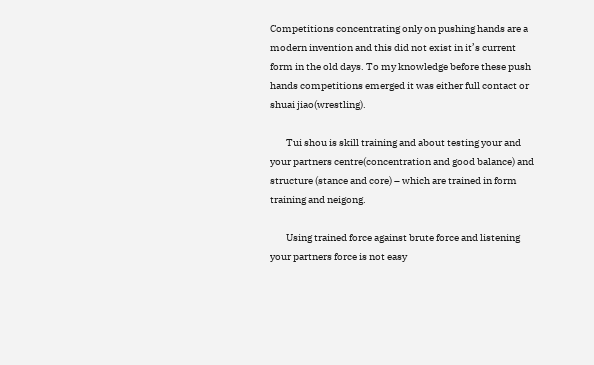Competitions concentrating only on pushing hands are a modern invention and this did not exist in it’s current form in the old days. To my knowledge before these push hands competitions emerged it was either full contact or shuai jiao(wrestling).

        Tui shou is skill training and about testing your and your partners centre(concentration and good balance) and structure (stance and core) – which are trained in form training and neigong.

        Using trained force against brute force and listening your partners force is not easy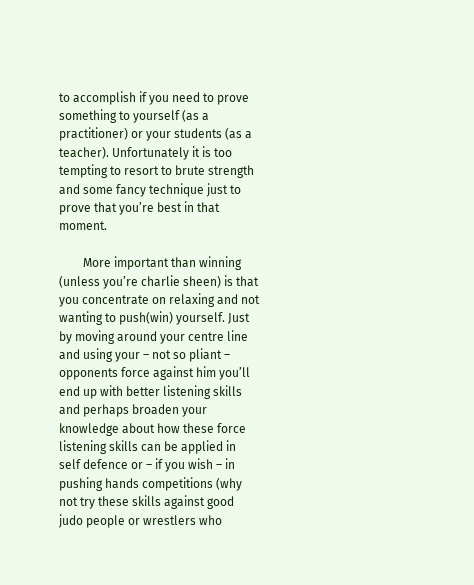to accomplish if you need to prove something to yourself (as a practitioner) or your students (as a teacher). Unfortunately it is too tempting to resort to brute strength and some fancy technique just to prove that you’re best in that moment.

        More important than winning (unless you’re charlie sheen) is that you concentrate on relaxing and not wanting to push(win) yourself. Just by moving around your centre line and using your – not so pliant – opponents force against him you’ll end up with better listening skills and perhaps broaden your knowledge about how these force listening skills can be applied in self defence or – if you wish – in pushing hands competitions (why not try these skills against good judo people or wrestlers who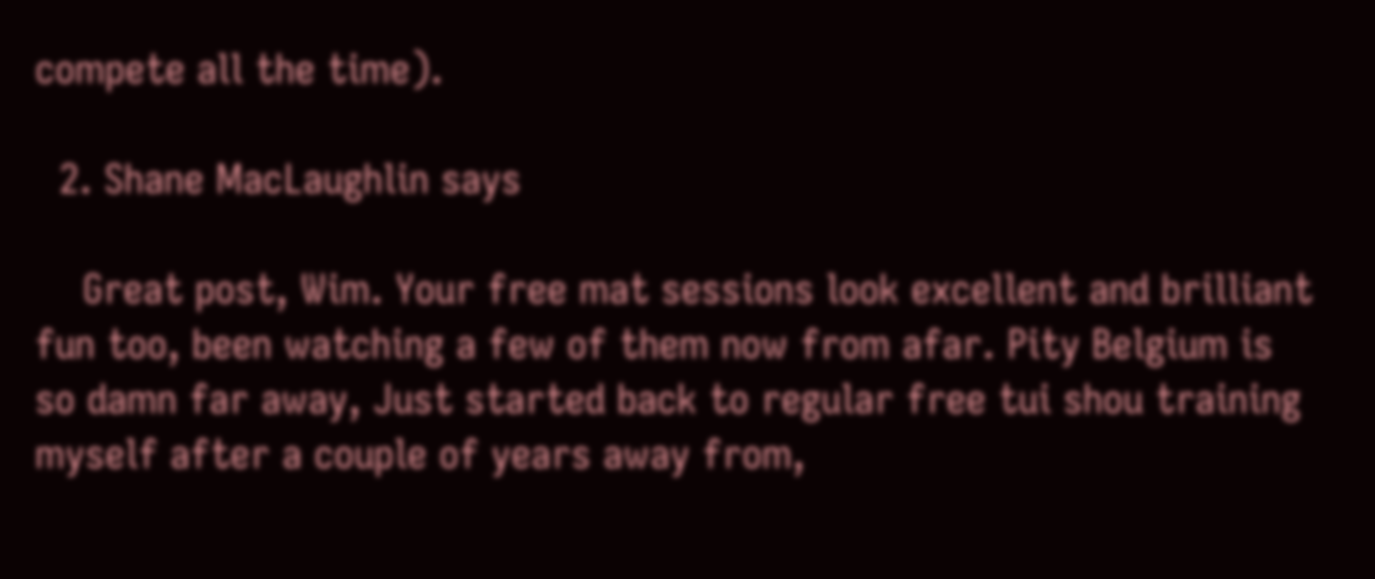compete all the time).

  2. Shane MacLaughlin says

    Great post, Wim. Your free mat sessions look excellent and brilliant fun too, been watching a few of them now from afar. Pity Belgium is so damn far away, Just started back to regular free tui shou training myself after a couple of years away from,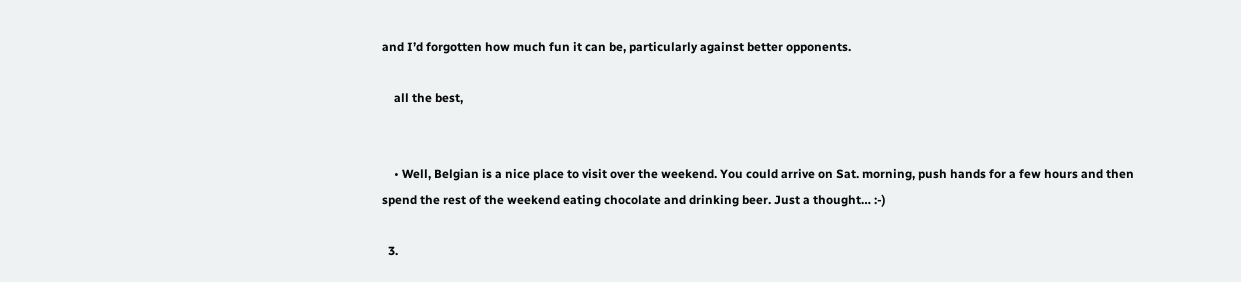and I’d forgotten how much fun it can be, particularly against better opponents.

    all the best,


    • Well, Belgian is a nice place to visit over the weekend. You could arrive on Sat. morning, push hands for a few hours and then spend the rest of the weekend eating chocolate and drinking beer. Just a thought… :-)

  3.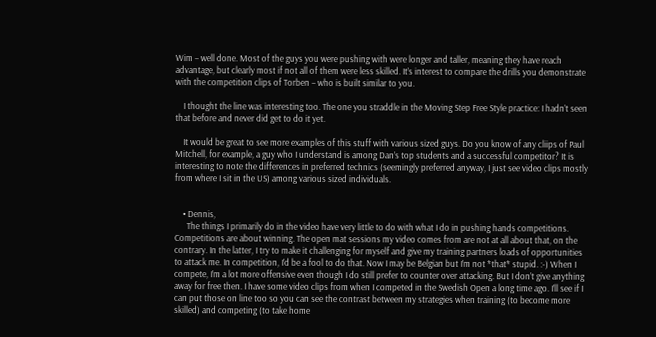Wim – well done. Most of the guys you were pushing with were longer and taller, meaning they have reach advantage, but clearly most if not all of them were less skilled. It’s interest to compare the drills you demonstrate with the competition clips of Torben – who is built similar to you.

    I thought the line was interesting too. The one you straddle in the Moving Step Free Style practice: I hadn’t seen that before and never did get to do it yet.

    It would be great to see more examples of this stuff with various sized guys. Do you know of any cliips of Paul Mitchell, for example, a guy who I understand is among Dan’s top students and a successful competitor? It is interesting to note the differences in preferred technics (seemingly preferred anyway, I just see video clips mostly from where I sit in the US) among various sized individuals.


    • Dennis,
      The things I primarily do in the video have very little to do with what I do in pushing hands competitions. Competitions are about winning. The open mat sessions my video comes from are not at all about that, on the contrary. In the latter, I try to make it challenging for myself and give my training partners loads of opportunities to attack me. In competition, I’d be a fool to do that. Now I may be Belgian but I’m not *that* stupid. :-) When I compete, I’m a lot more offensive even though I do still prefer to counter over attacking. But I don’t give anything away for free then. I have some video clips from when I competed in the Swedish Open a long time ago. I’ll see if I can put those on line too so you can see the contrast between my strategies when training (to become more skilled) and competing (to take home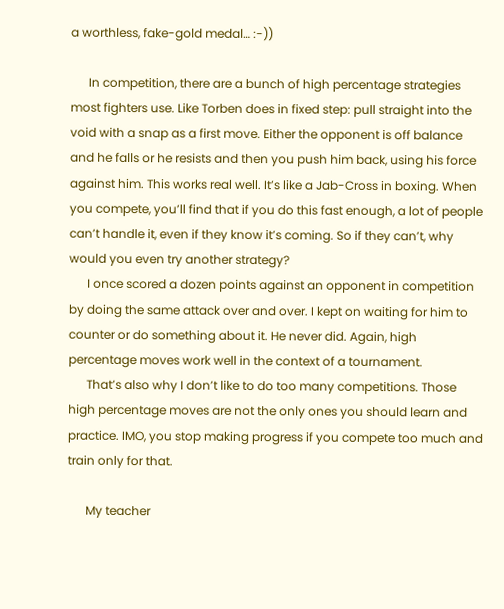a worthless, fake-gold medal… :-))

      In competition, there are a bunch of high percentage strategies most fighters use. Like Torben does in fixed step: pull straight into the void with a snap as a first move. Either the opponent is off balance and he falls or he resists and then you push him back, using his force against him. This works real well. It’s like a Jab-Cross in boxing. When you compete, you’ll find that if you do this fast enough, a lot of people can’t handle it, even if they know it’s coming. So if they can’t, why would you even try another strategy?
      I once scored a dozen points against an opponent in competition by doing the same attack over and over. I kept on waiting for him to counter or do something about it. He never did. Again, high percentage moves work well in the context of a tournament.
      That’s also why I don’t like to do too many competitions. Those high percentage moves are not the only ones you should learn and practice. IMO, you stop making progress if you compete too much and train only for that.

      My teacher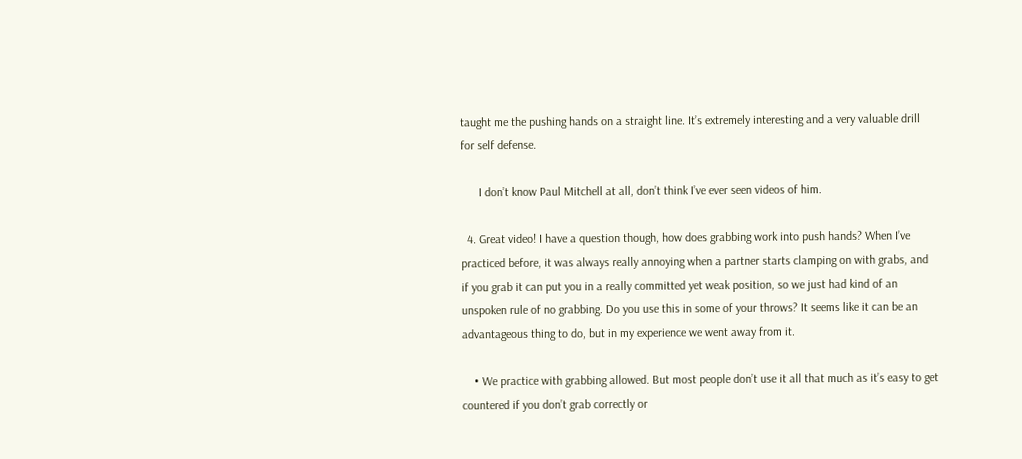taught me the pushing hands on a straight line. It’s extremely interesting and a very valuable drill for self defense.

      I don’t know Paul Mitchell at all, don’t think I’ve ever seen videos of him.

  4. Great video! I have a question though, how does grabbing work into push hands? When I’ve practiced before, it was always really annoying when a partner starts clamping on with grabs, and if you grab it can put you in a really committed yet weak position, so we just had kind of an unspoken rule of no grabbing. Do you use this in some of your throws? It seems like it can be an advantageous thing to do, but in my experience we went away from it.

    • We practice with grabbing allowed. But most people don’t use it all that much as it’s easy to get countered if you don’t grab correctly or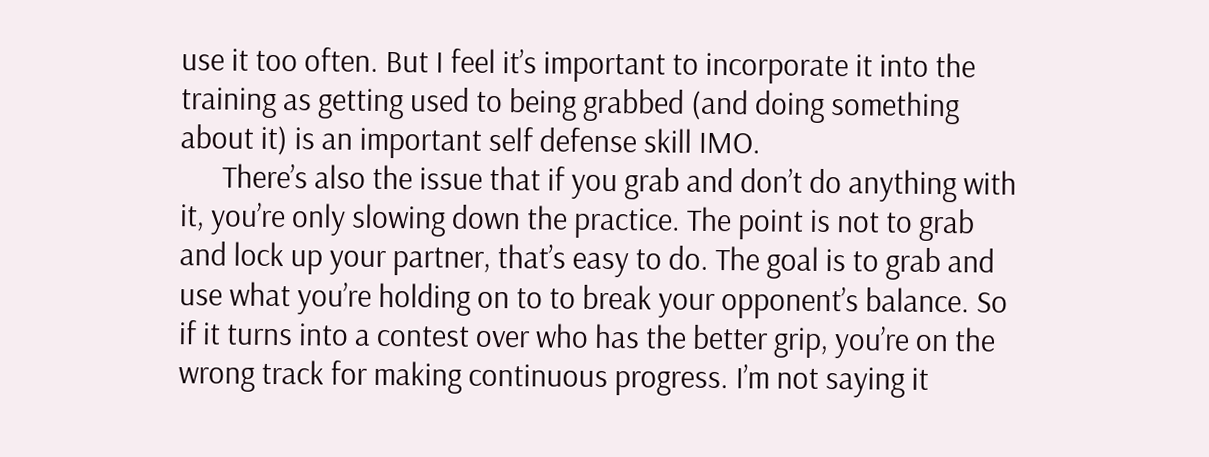use it too often. But I feel it’s important to incorporate it into the training as getting used to being grabbed (and doing something about it) is an important self defense skill IMO.
      There’s also the issue that if you grab and don’t do anything with it, you’re only slowing down the practice. The point is not to grab and lock up your partner, that’s easy to do. The goal is to grab and use what you’re holding on to to break your opponent’s balance. So if it turns into a contest over who has the better grip, you’re on the wrong track for making continuous progress. I’m not saying it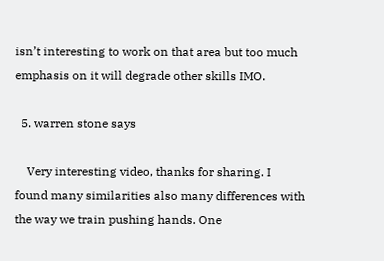isn’t interesting to work on that area but too much emphasis on it will degrade other skills IMO.

  5. warren stone says

    Very interesting video, thanks for sharing. I found many similarities also many differences with the way we train pushing hands. One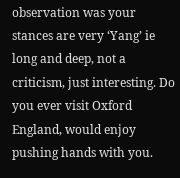observation was your stances are very ‘Yang’ ie long and deep, not a criticism, just interesting. Do you ever visit Oxford England, would enjoy pushing hands with you.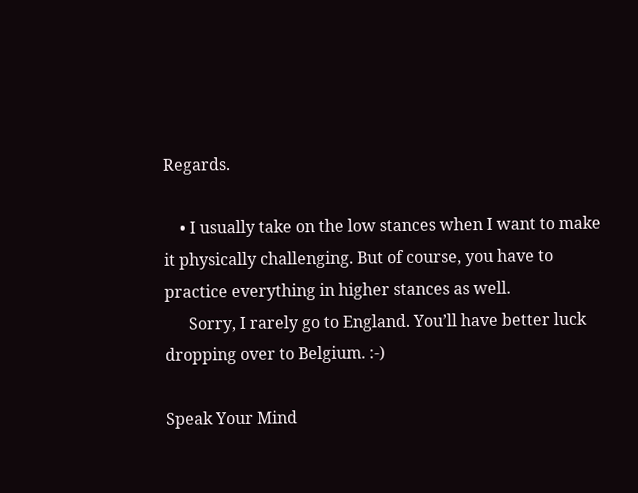Regards.

    • I usually take on the low stances when I want to make it physically challenging. But of course, you have to practice everything in higher stances as well.
      Sorry, I rarely go to England. You’ll have better luck dropping over to Belgium. :-)

Speak Your Mind